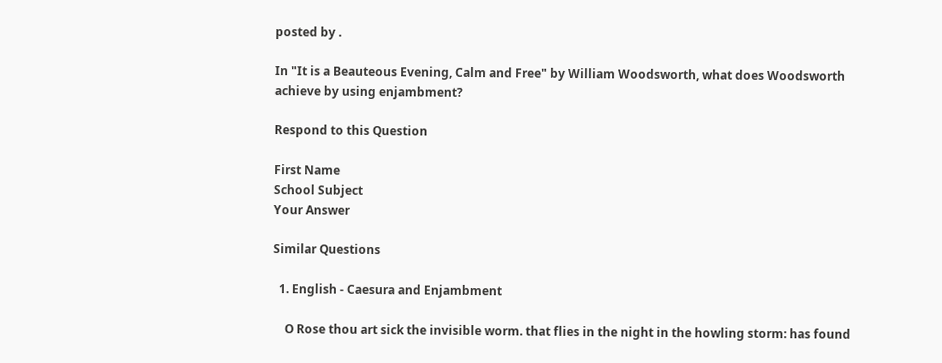posted by .

In "It is a Beauteous Evening, Calm and Free" by William Woodsworth, what does Woodsworth achieve by using enjambment?

Respond to this Question

First Name
School Subject
Your Answer

Similar Questions

  1. English - Caesura and Enjambment

    O Rose thou art sick the invisible worm. that flies in the night in the howling storm: has found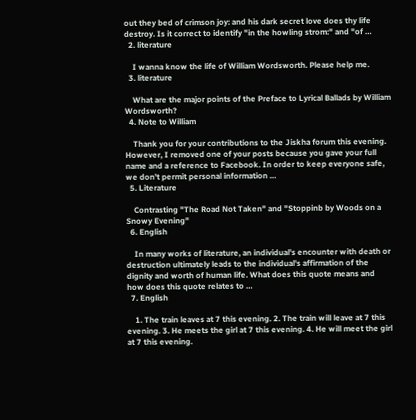out they bed of crimson joy: and his dark secret love does thy life destroy. Is it correct to identify "in the howling strom:" and "of …
  2. literature

    I wanna know the life of William Wordsworth. Please help me.
  3. literature

    What are the major points of the Preface to Lyrical Ballads by William Wordsworth?
  4. Note to William

    Thank you for your contributions to the Jiskha forum this evening. However, I removed one of your posts because you gave your full name and a reference to Facebook. In order to keep everyone safe, we don't permit personal information …
  5. Literature

    Contrasting "The Road Not Taken" and "Stoppinb by Woods on a Snowy Evening"
  6. English

    In many works of literature, an individual's encounter with death or destruction ultimately leads to the individual's affirmation of the dignity and worth of human life. What does this quote means and how does this quote relates to …
  7. English

    1. The train leaves at 7 this evening. 2. The train will leave at 7 this evening. 3. He meets the girl at 7 this evening. 4. He will meet the girl at 7 this evening.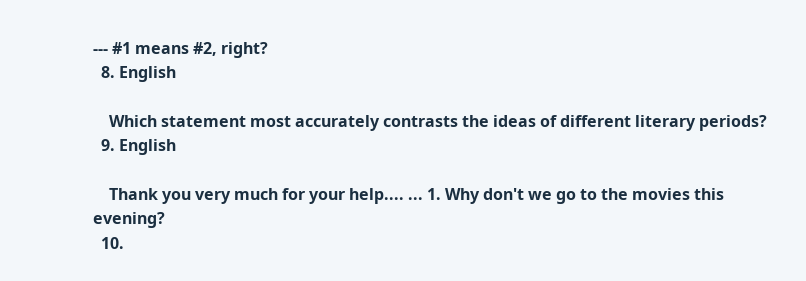--- #1 means #2, right?
  8. English

    Which statement most accurately contrasts the ideas of different literary periods?
  9. English

    Thank you very much for your help.... ... 1. Why don't we go to the movies this evening?
  10.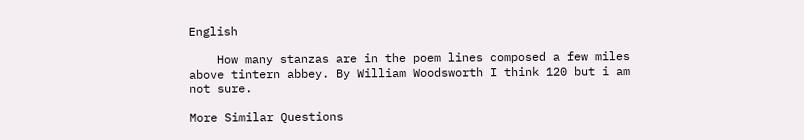English

    How many stanzas are in the poem lines composed a few miles above tintern abbey. By William Woodsworth I think 120 but i am not sure.

More Similar Questions